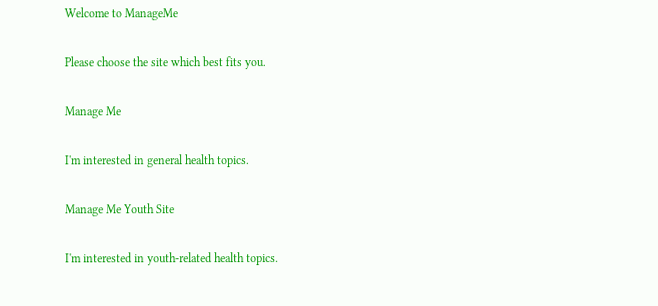Welcome to ManageMe

Please choose the site which best fits you.

Manage Me

I'm interested in general health topics.

Manage Me Youth Site

I'm interested in youth-related health topics.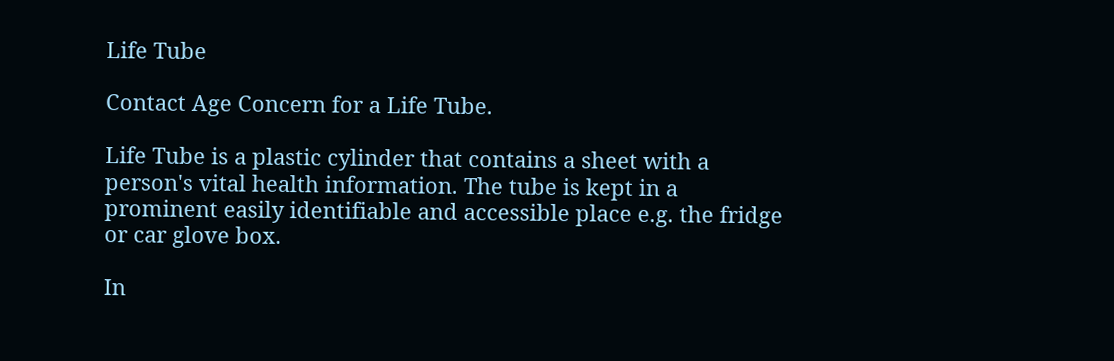Life Tube

Contact Age Concern for a Life Tube.

Life Tube is a plastic cylinder that contains a sheet with a person's vital health information. The tube is kept in a prominent easily identifiable and accessible place e.g. the fridge or car glove box.

In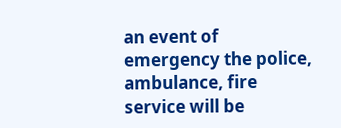an event of emergency the police, ambulance, fire service will be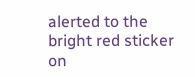alerted to the bright red sticker on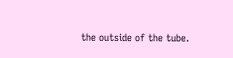the outside of the tube.